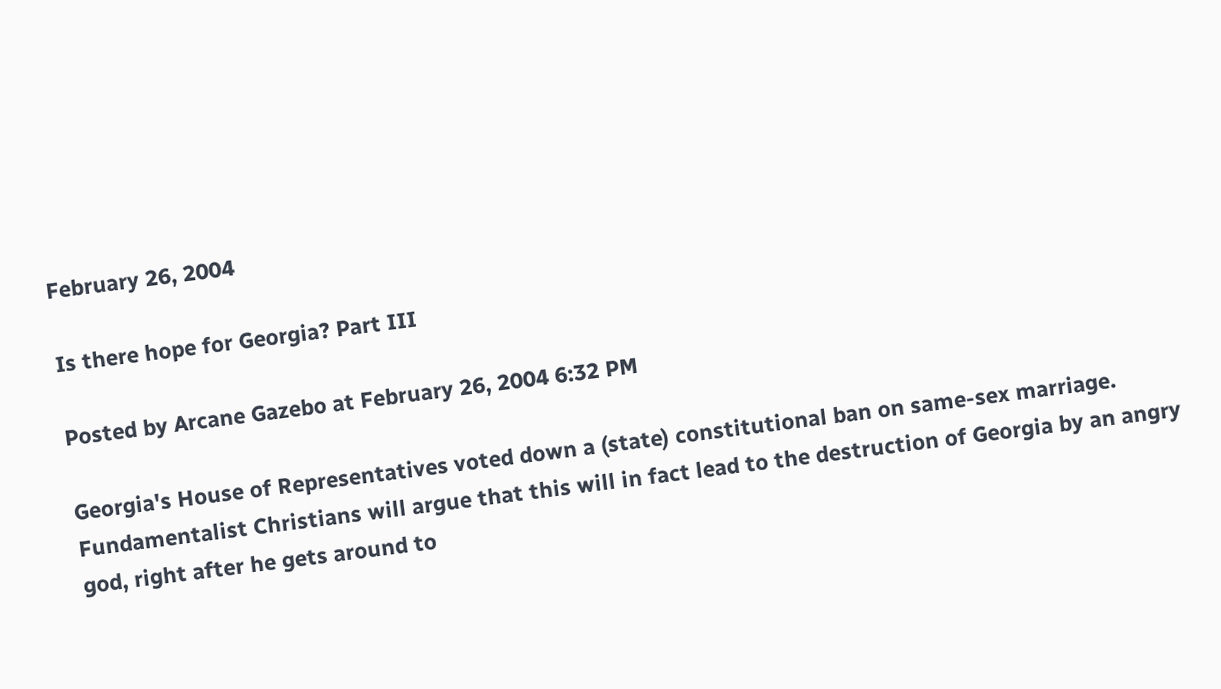February 26, 2004

Is there hope for Georgia? Part III

Posted by Arcane Gazebo at February 26, 2004 6:32 PM

Georgia's House of Representatives voted down a (state) constitutional ban on same-sex marriage. Fundamentalist Christians will argue that this will in fact lead to the destruction of Georgia by an angry god, right after he gets around to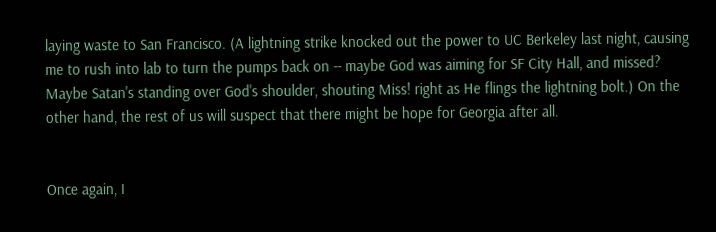laying waste to San Francisco. (A lightning strike knocked out the power to UC Berkeley last night, causing me to rush into lab to turn the pumps back on -- maybe God was aiming for SF City Hall, and missed? Maybe Satan's standing over God's shoulder, shouting Miss! right as He flings the lightning bolt.) On the other hand, the rest of us will suspect that there might be hope for Georgia after all.


Once again, I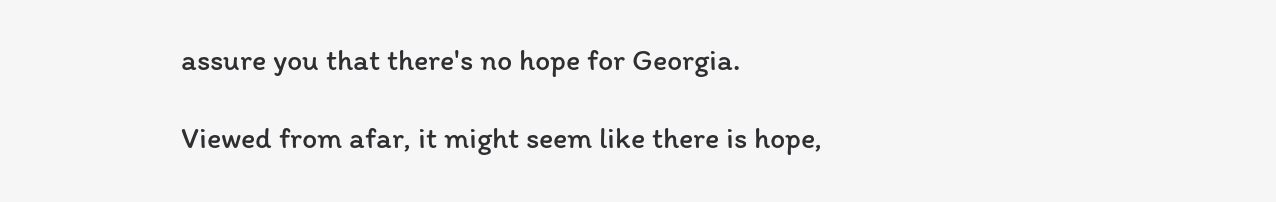assure you that there's no hope for Georgia.

Viewed from afar, it might seem like there is hope,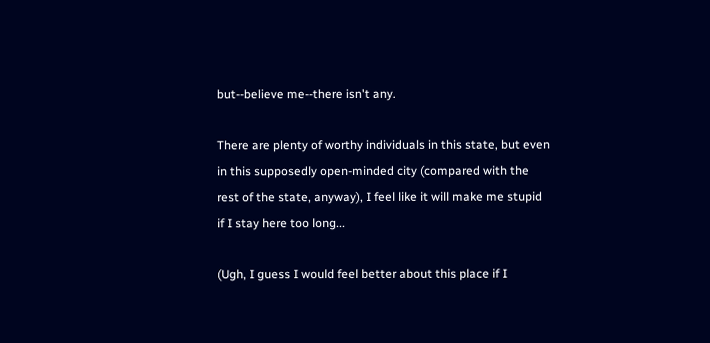but--believe me--there isn't any.

There are plenty of worthy individuals in this state, but even in this supposedly open-minded city (compared with the rest of the state, anyway), I feel like it will make me stupid if I stay here too long...

(Ugh, I guess I would feel better about this place if I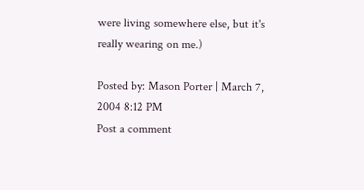were living somewhere else, but it's really wearing on me.)

Posted by: Mason Porter | March 7, 2004 8:12 PM
Post a comment